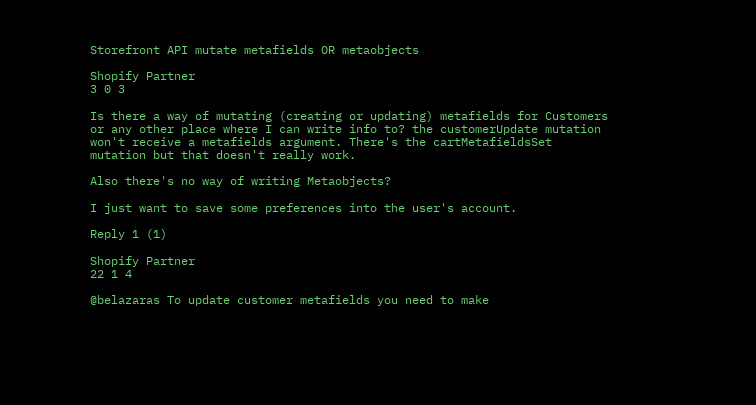Storefront API mutate metafields OR metaobjects

Shopify Partner
3 0 3

Is there a way of mutating (creating or updating) metafields for Customers or any other place where I can write info to? the customerUpdate mutation won't receive a metafields argument. There's the cartMetafieldsSet mutation but that doesn't really work.

Also there's no way of writing Metaobjects?

I just want to save some preferences into the user's account.

Reply 1 (1)

Shopify Partner
22 1 4

@belazaras To update customer metafields you need to make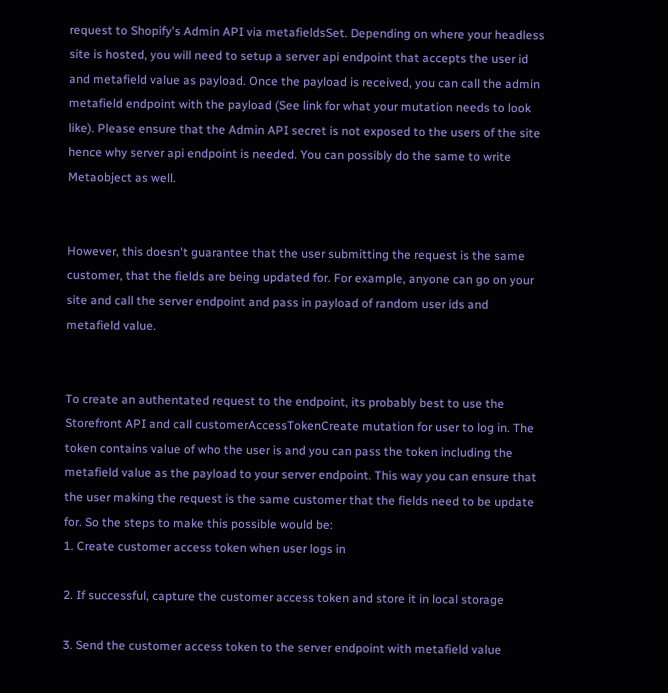request to Shopify's Admin API via metafieldsSet. Depending on where your headless site is hosted, you will need to setup a server api endpoint that accepts the user id and metafield value as payload. Once the payload is received, you can call the admin metafield endpoint with the payload (See link for what your mutation needs to look like). Please ensure that the Admin API secret is not exposed to the users of the site hence why server api endpoint is needed. You can possibly do the same to write Metaobject as well.


However, this doesn't guarantee that the user submitting the request is the same customer, that the fields are being updated for. For example, anyone can go on your site and call the server endpoint and pass in payload of random user ids and metafield value.


To create an authentated request to the endpoint, its probably best to use the Storefront API and call customerAccessTokenCreate mutation for user to log in. The token contains value of who the user is and you can pass the token including the metafield value as the payload to your server endpoint. This way you can ensure that the user making the request is the same customer that the fields need to be update for. So the steps to make this possible would be:
1. Create customer access token when user logs in

2. If successful, capture the customer access token and store it in local storage

3. Send the customer access token to the server endpoint with metafield value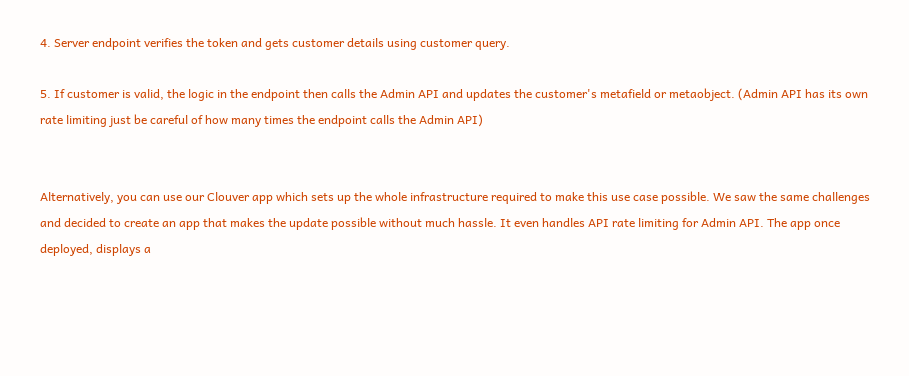4. Server endpoint verifies the token and gets customer details using customer query.

5. If customer is valid, the logic in the endpoint then calls the Admin API and updates the customer's metafield or metaobject. (Admin API has its own rate limiting just be careful of how many times the endpoint calls the Admin API)


Alternatively, you can use our Clouver app which sets up the whole infrastructure required to make this use case possible. We saw the same challenges and decided to create an app that makes the update possible without much hassle. It even handles API rate limiting for Admin API. The app once deployed, displays a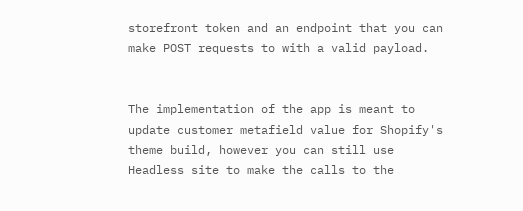storefront token and an endpoint that you can make POST requests to with a valid payload.


The implementation of the app is meant to update customer metafield value for Shopify's theme build, however you can still use Headless site to make the calls to the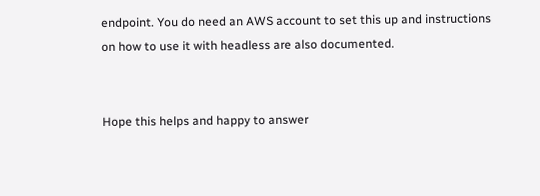endpoint. You do need an AWS account to set this up and instructions on how to use it with headless are also documented.


Hope this helps and happy to answer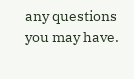any questions you may have.